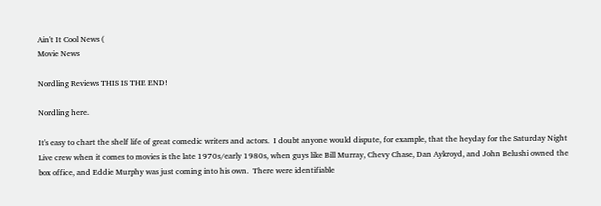Ain't It Cool News (
Movie News

Nordling Reviews THIS IS THE END!

Nordling here.

It's easy to chart the shelf life of great comedic writers and actors.  I doubt anyone would dispute, for example, that the heyday for the Saturday Night Live crew when it comes to movies is the late 1970s/early 1980s, when guys like Bill Murray, Chevy Chase, Dan Aykroyd, and John Belushi owned the box office, and Eddie Murphy was just coming into his own.  There were identifiable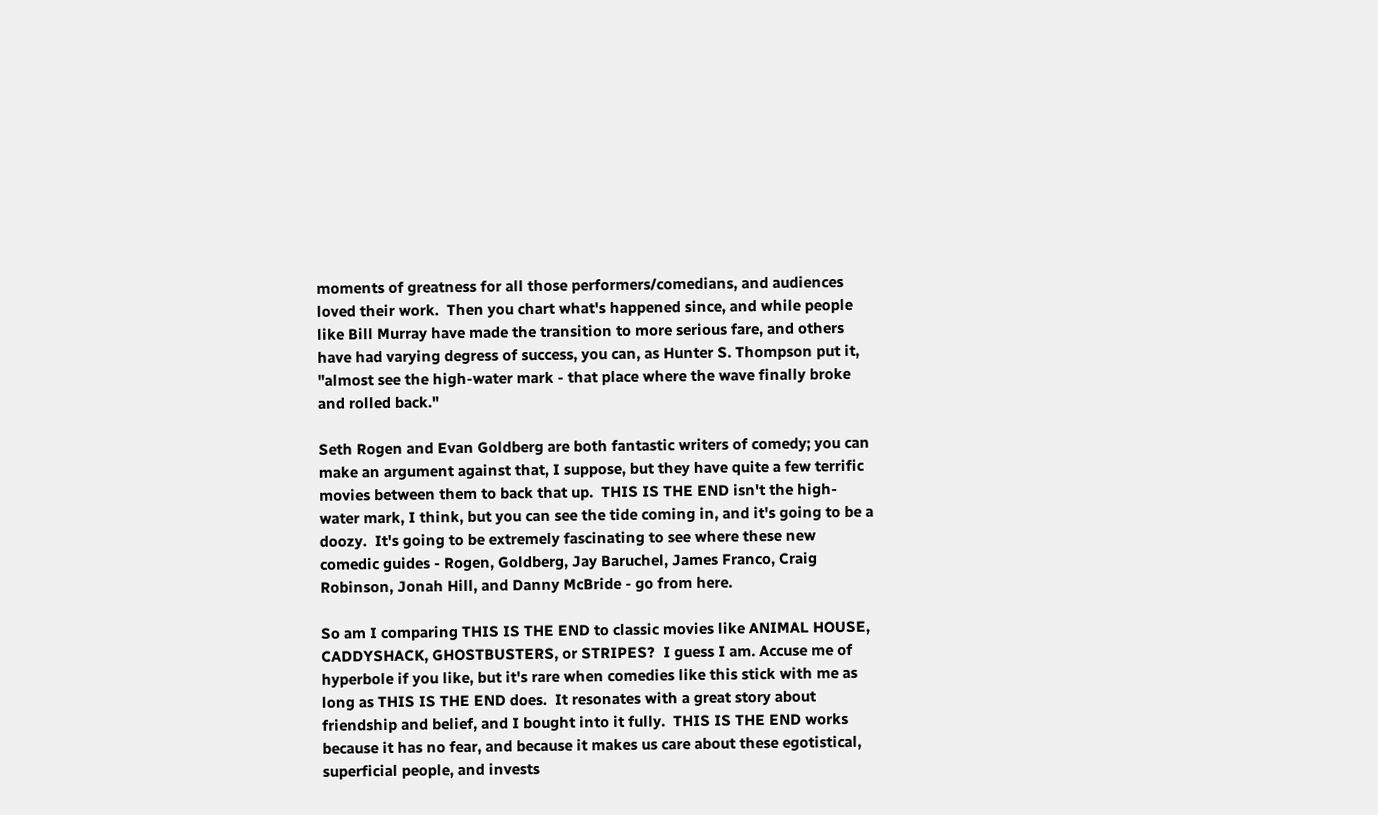moments of greatness for all those performers/comedians, and audiences loved their work.  Then you chart what's happened since, and while people like Bill Murray have made the transition to more serious fare, and others have had varying degress of success, you can, as Hunter S. Thompson put it, "almost see the high-water mark - that place where the wave finally broke and rolled back."

Seth Rogen and Evan Goldberg are both fantastic writers of comedy; you can make an argument against that, I suppose, but they have quite a few terrific movies between them to back that up.  THIS IS THE END isn't the high-water mark, I think, but you can see the tide coming in, and it's going to be a doozy.  It's going to be extremely fascinating to see where these new comedic guides - Rogen, Goldberg, Jay Baruchel, James Franco, Craig Robinson, Jonah Hill, and Danny McBride - go from here.

So am I comparing THIS IS THE END to classic movies like ANIMAL HOUSE, CADDYSHACK, GHOSTBUSTERS, or STRIPES?  I guess I am. Accuse me of hyperbole if you like, but it's rare when comedies like this stick with me as long as THIS IS THE END does.  It resonates with a great story about friendship and belief, and I bought into it fully.  THIS IS THE END works because it has no fear, and because it makes us care about these egotistical, superficial people, and invests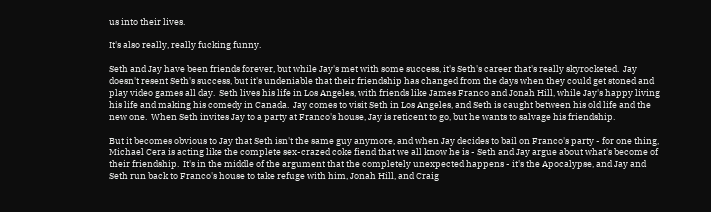us into their lives.

It's also really, really fucking funny.

Seth and Jay have been friends forever, but while Jay's met with some success, it's Seth's career that's really skyrocketed.  Jay doesn't resent Seth's success, but it's undeniable that their friendship has changed from the days when they could get stoned and play video games all day.  Seth lives his life in Los Angeles, with friends like James Franco and Jonah Hill, while Jay's happy living his life and making his comedy in Canada.  Jay comes to visit Seth in Los Angeles, and Seth is caught between his old life and the new one.  When Seth invites Jay to a party at Franco's house, Jay is reticent to go, but he wants to salvage his friendship.

But it becomes obvious to Jay that Seth isn't the same guy anymore, and when Jay decides to bail on Franco's party - for one thing, Michael Cera is acting like the complete sex-crazed coke fiend that we all know he is - Seth and Jay argue about what's become of their friendship.  It's in the middle of the argument that the completely unexpected happens - it's the Apocalypse, and Jay and Seth run back to Franco's house to take refuge with him, Jonah Hill, and Craig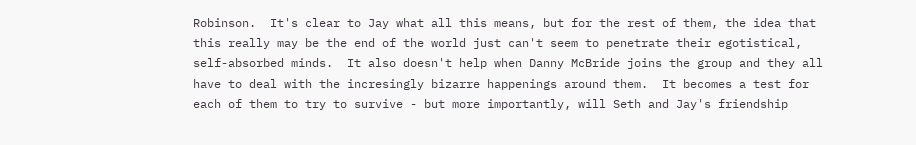Robinson.  It's clear to Jay what all this means, but for the rest of them, the idea that this really may be the end of the world just can't seem to penetrate their egotistical, self-absorbed minds.  It also doesn't help when Danny McBride joins the group and they all have to deal with the incresingly bizarre happenings around them.  It becomes a test for each of them to try to survive - but more importantly, will Seth and Jay's friendship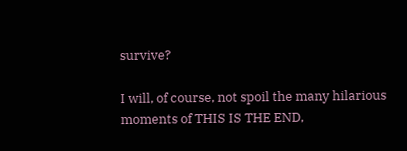survive?

I will, of course, not spoil the many hilarious moments of THIS IS THE END,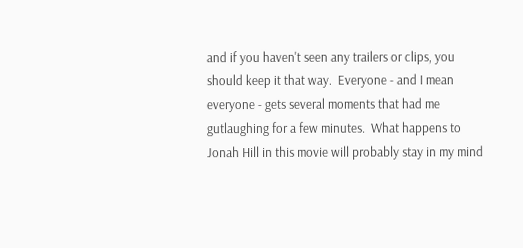and if you haven't seen any trailers or clips, you should keep it that way.  Everyone - and I mean everyone - gets several moments that had me gutlaughing for a few minutes.  What happens to Jonah Hill in this movie will probably stay in my mind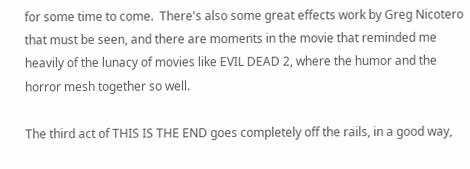for some time to come.  There's also some great effects work by Greg Nicotero that must be seen, and there are moments in the movie that reminded me heavily of the lunacy of movies like EVIL DEAD 2, where the humor and the horror mesh together so well.

The third act of THIS IS THE END goes completely off the rails, in a good way,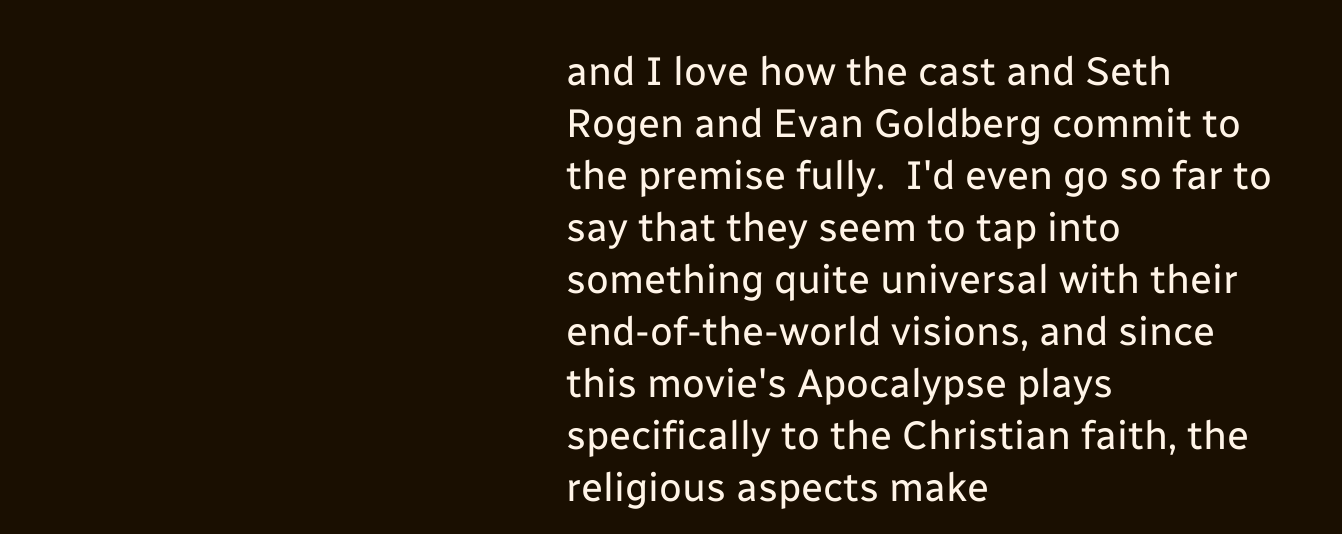and I love how the cast and Seth Rogen and Evan Goldberg commit to the premise fully.  I'd even go so far to say that they seem to tap into something quite universal with their end-of-the-world visions, and since this movie's Apocalypse plays specifically to the Christian faith, the religious aspects make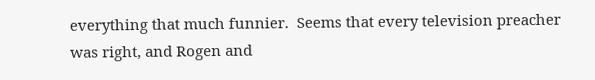everything that much funnier.  Seems that every television preacher was right, and Rogen and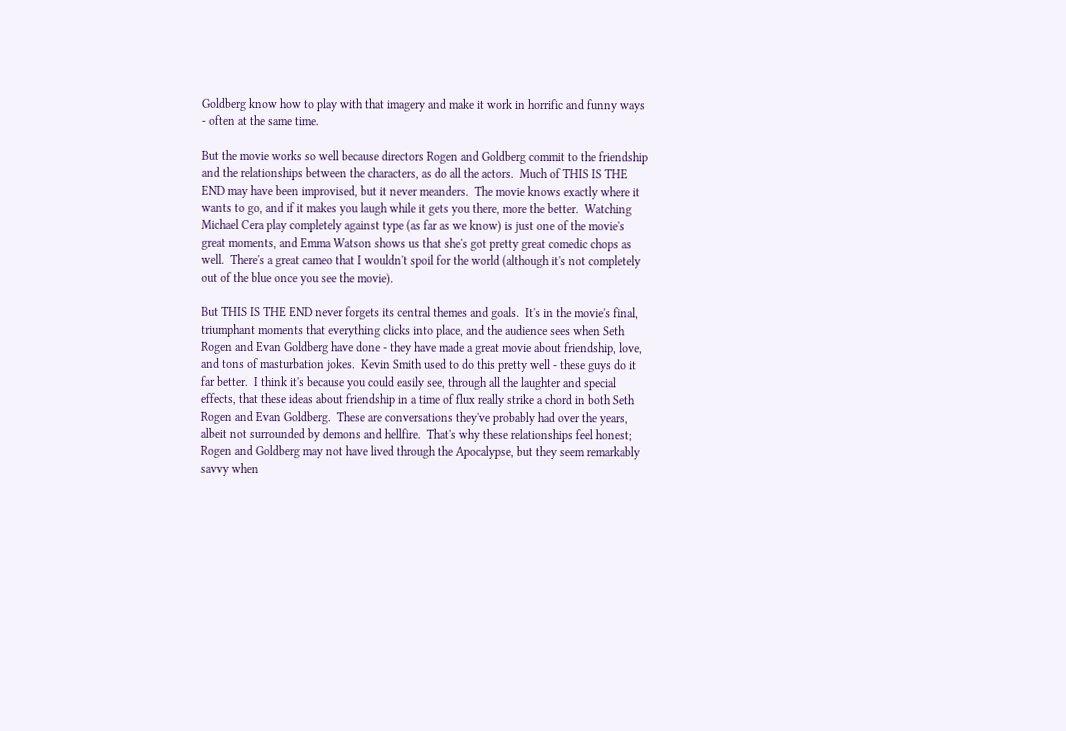Goldberg know how to play with that imagery and make it work in horrific and funny ways - often at the same time.

But the movie works so well because directors Rogen and Goldberg commit to the friendship and the relationships between the characters, as do all the actors.  Much of THIS IS THE END may have been improvised, but it never meanders.  The movie knows exactly where it wants to go, and if it makes you laugh while it gets you there, more the better.  Watching Michael Cera play completely against type (as far as we know) is just one of the movie's great moments, and Emma Watson shows us that she's got pretty great comedic chops as well.  There's a great cameo that I wouldn't spoil for the world (although it's not completely out of the blue once you see the movie).

But THIS IS THE END never forgets its central themes and goals.  It's in the movie's final, triumphant moments that everything clicks into place, and the audience sees when Seth Rogen and Evan Goldberg have done - they have made a great movie about friendship, love, and tons of masturbation jokes.  Kevin Smith used to do this pretty well - these guys do it far better.  I think it's because you could easily see, through all the laughter and special effects, that these ideas about friendship in a time of flux really strike a chord in both Seth Rogen and Evan Goldberg.  These are conversations they've probably had over the years, albeit not surrounded by demons and hellfire.  That's why these relationships feel honest; Rogen and Goldberg may not have lived through the Apocalypse, but they seem remarkably savvy when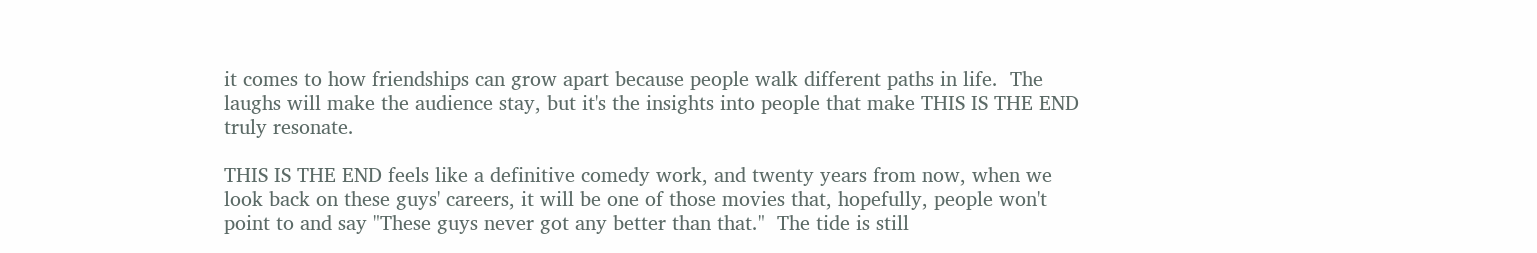it comes to how friendships can grow apart because people walk different paths in life.  The laughs will make the audience stay, but it's the insights into people that make THIS IS THE END truly resonate.

THIS IS THE END feels like a definitive comedy work, and twenty years from now, when we look back on these guys' careers, it will be one of those movies that, hopefully, people won't point to and say "These guys never got any better than that."  The tide is still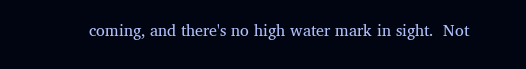coming, and there's no high water mark in sight.  Not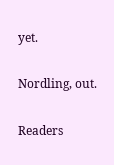yet.

Nordling, out.

Readers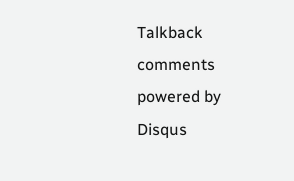Talkback
comments powered by Disqus